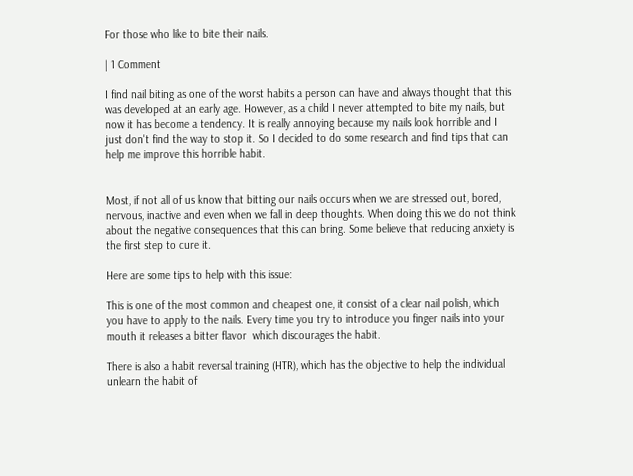For those who like to bite their nails.

| 1 Comment

I find nail biting as one of the worst habits a person can have and always thought that this was developed at an early age. However, as a child I never attempted to bite my nails, but now it has become a tendency. It is really annoying because my nails look horrible and I just don't find the way to stop it. So I decided to do some research and find tips that can help me improve this horrible habit.


Most, if not all of us know that bitting our nails occurs when we are stressed out, bored, nervous, inactive and even when we fall in deep thoughts. When doing this we do not think about the negative consequences that this can bring. Some believe that reducing anxiety is the first step to cure it.

Here are some tips to help with this issue:

This is one of the most common and cheapest one, it consist of a clear nail polish, which you have to apply to the nails. Every time you try to introduce you finger nails into your mouth it releases a bitter flavor  which discourages the habit.

There is also a habit reversal training (HTR), which has the objective to help the individual unlearn the habit of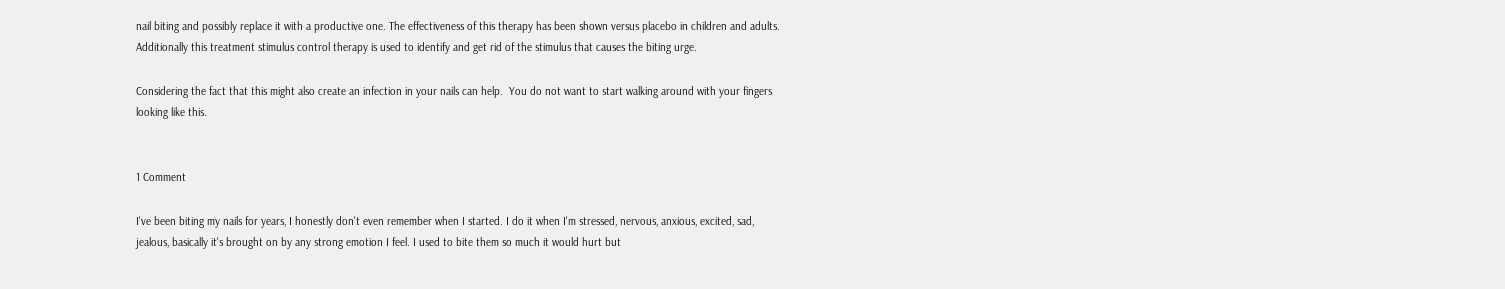nail biting and possibly replace it with a productive one. The effectiveness of this therapy has been shown versus placebo in children and adults. Additionally this treatment stimulus control therapy is used to identify and get rid of the stimulus that causes the biting urge.

Considering the fact that this might also create an infection in your nails can help.  You do not want to start walking around with your fingers looking like this.


1 Comment

I've been biting my nails for years, I honestly don't even remember when I started. I do it when I'm stressed, nervous, anxious, excited, sad, jealous, basically it's brought on by any strong emotion I feel. I used to bite them so much it would hurt but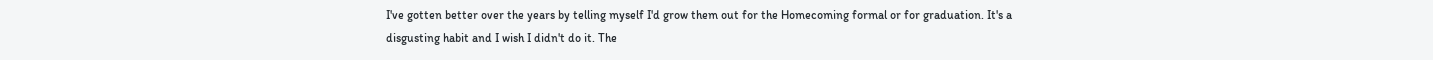I've gotten better over the years by telling myself I'd grow them out for the Homecoming formal or for graduation. It's a disgusting habit and I wish I didn't do it. The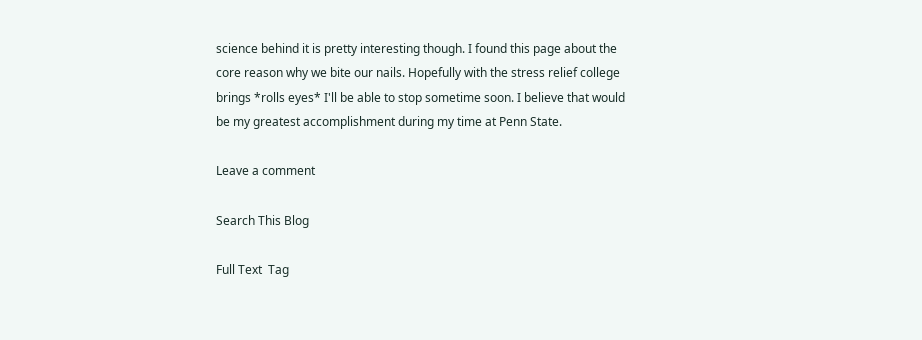science behind it is pretty interesting though. I found this page about the core reason why we bite our nails. Hopefully with the stress relief college brings *rolls eyes* I'll be able to stop sometime soon. I believe that would be my greatest accomplishment during my time at Penn State.

Leave a comment

Search This Blog

Full Text  Tag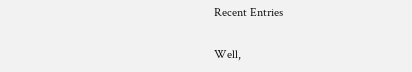Recent Entries

Well,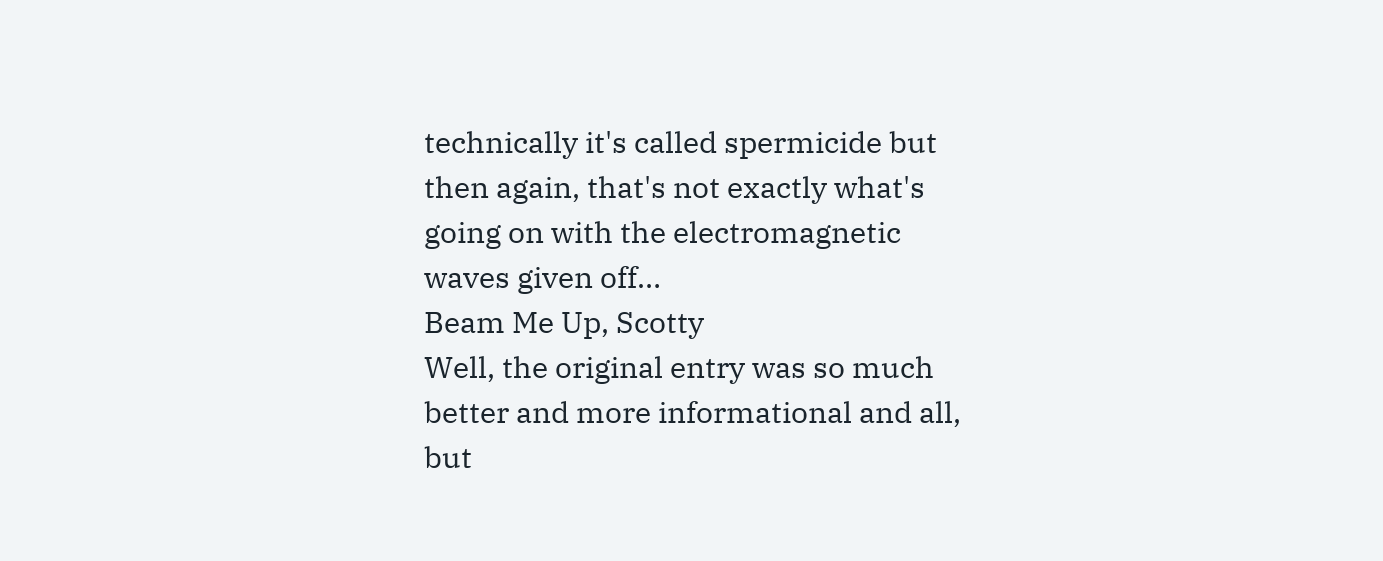technically it's called spermicide but then again, that's not exactly what's going on with the electromagnetic waves given off…
Beam Me Up, Scotty
Well, the original entry was so much better and more informational and all, but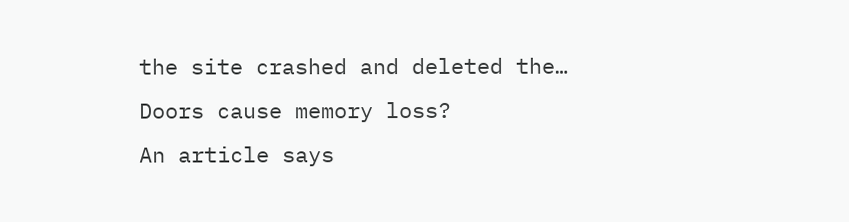the site crashed and deleted the…
Doors cause memory loss?
An article says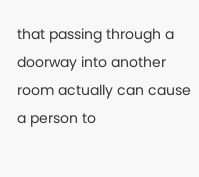that passing through a doorway into another room actually can cause a person to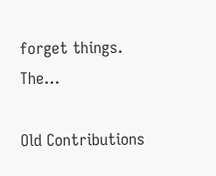forget things. The…

Old Contributions